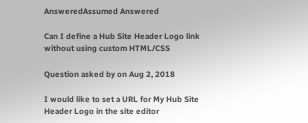AnsweredAssumed Answered

Can I define a Hub Site Header Logo link without using custom HTML/CSS

Question asked by on Aug 2, 2018

I would like to set a URL for My Hub Site Header Logo in the site editor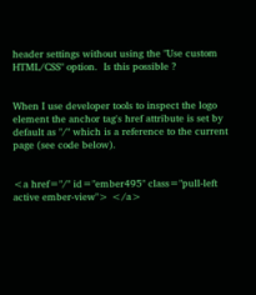header settings without using the "Use custom HTML/CSS" option.  Is this possible ?


When I use developer tools to inspect the logo element the anchor tag's href attribute is set by default as "/" which is a reference to the current page (see code below).


<a href="/" id="ember495" class="pull-left active ember-view"> </a>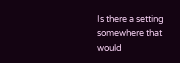Is there a setting somewhere that would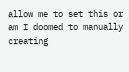allow me to set this or am I doomed to manually creating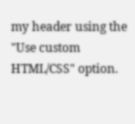my header using the "Use custom HTML/CSS" option.